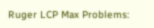Ruger LCP Max Problems: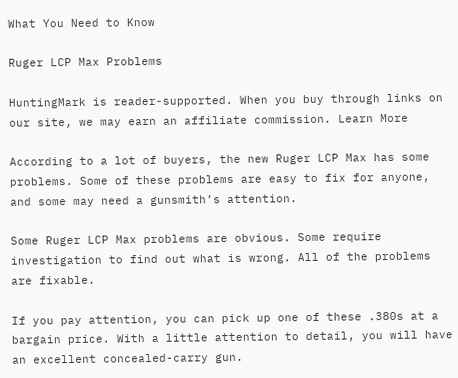What You Need to Know

Ruger LCP Max Problems

HuntingMark is reader-supported. When you buy through links on our site, we may earn an affiliate commission. Learn More

According to a lot of buyers, the new Ruger LCP Max has some problems. Some of these problems are easy to fix for anyone, and some may need a gunsmith’s attention.

Some Ruger LCP Max problems are obvious. Some require investigation to find out what is wrong. All of the problems are fixable.

If you pay attention, you can pick up one of these .380s at a bargain price. With a little attention to detail, you will have an excellent concealed-carry gun.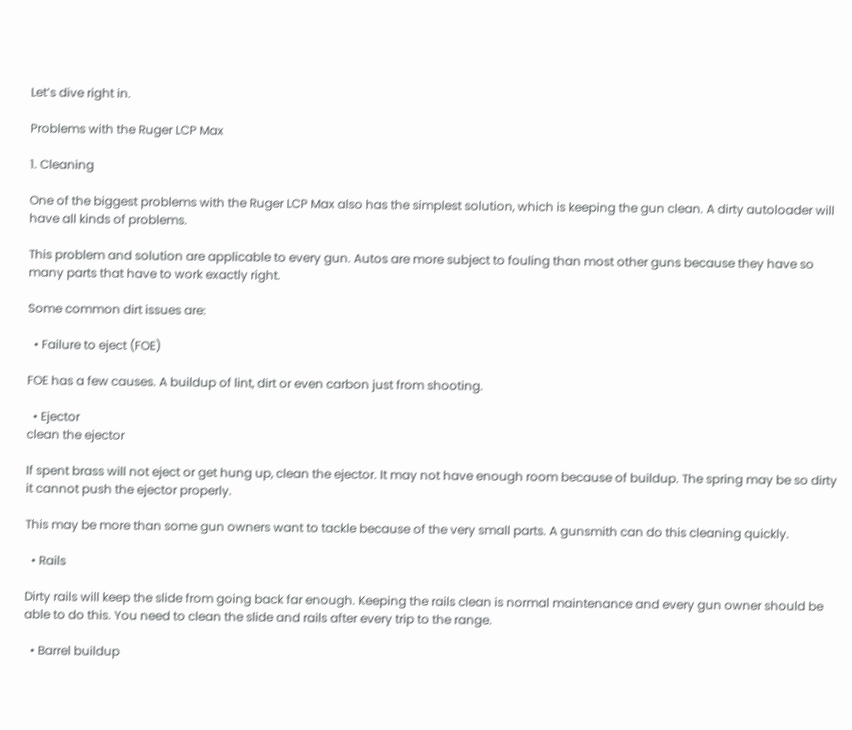Let’s dive right in.

Problems with the Ruger LCP Max

1. Cleaning

One of the biggest problems with the Ruger LCP Max also has the simplest solution, which is keeping the gun clean. A dirty autoloader will have all kinds of problems.

This problem and solution are applicable to every gun. Autos are more subject to fouling than most other guns because they have so many parts that have to work exactly right.

Some common dirt issues are:

  • Failure to eject (FOE)

FOE has a few causes. A buildup of lint, dirt or even carbon just from shooting.

  • Ejector
clean the ejector

If spent brass will not eject or get hung up, clean the ejector. It may not have enough room because of buildup. The spring may be so dirty it cannot push the ejector properly.

This may be more than some gun owners want to tackle because of the very small parts. A gunsmith can do this cleaning quickly.

  • Rails

Dirty rails will keep the slide from going back far enough. Keeping the rails clean is normal maintenance and every gun owner should be able to do this. You need to clean the slide and rails after every trip to the range.

  • Barrel buildup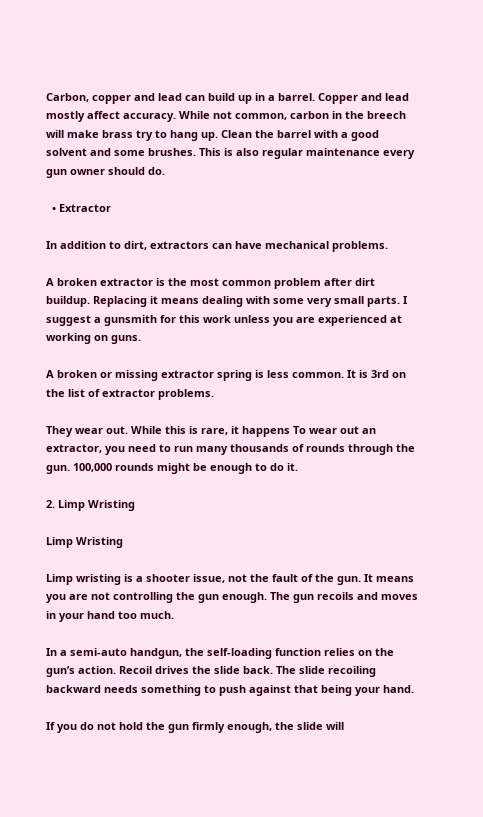Carbon, copper and lead can build up in a barrel. Copper and lead mostly affect accuracy. While not common, carbon in the breech will make brass try to hang up. Clean the barrel with a good solvent and some brushes. This is also regular maintenance every gun owner should do.

  • Extractor

In addition to dirt, extractors can have mechanical problems.

A broken extractor is the most common problem after dirt buildup. Replacing it means dealing with some very small parts. I suggest a gunsmith for this work unless you are experienced at working on guns.

A broken or missing extractor spring is less common. It is 3rd on the list of extractor problems.

They wear out. While this is rare, it happens To wear out an extractor, you need to run many thousands of rounds through the gun. 100,000 rounds might be enough to do it.

2. Limp Wristing

Limp Wristing

Limp wristing is a shooter issue, not the fault of the gun. It means you are not controlling the gun enough. The gun recoils and moves in your hand too much.

In a semi-auto handgun, the self-loading function relies on the gun’s action. Recoil drives the slide back. The slide recoiling backward needs something to push against that being your hand.

If you do not hold the gun firmly enough, the slide will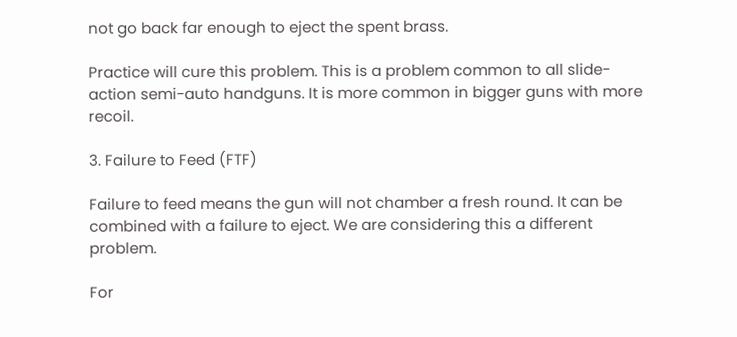not go back far enough to eject the spent brass.

Practice will cure this problem. This is a problem common to all slide-action semi-auto handguns. It is more common in bigger guns with more recoil.

3. Failure to Feed (FTF)

Failure to feed means the gun will not chamber a fresh round. It can be combined with a failure to eject. We are considering this a different problem.

For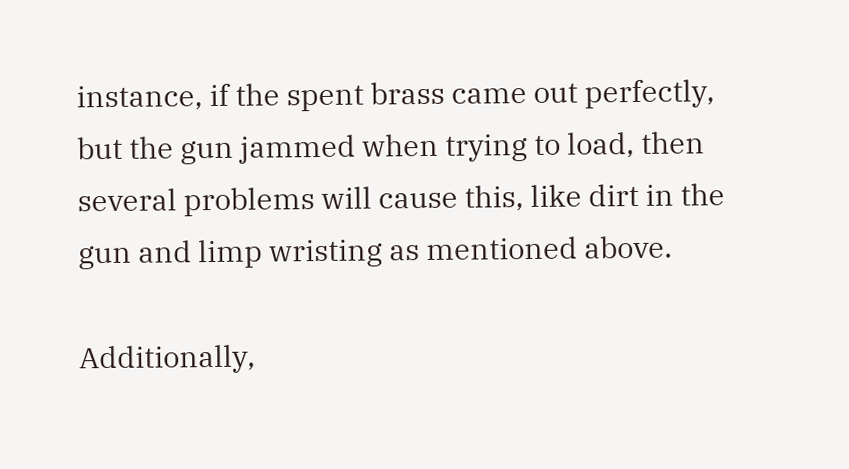instance, if the spent brass came out perfectly, but the gun jammed when trying to load, then several problems will cause this, like dirt in the gun and limp wristing as mentioned above.

Additionally,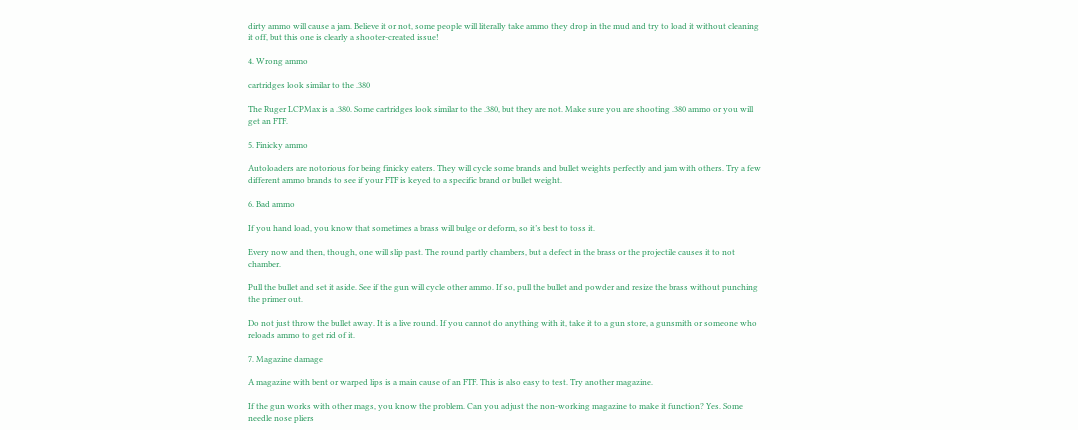dirty ammo will cause a jam. Believe it or not, some people will literally take ammo they drop in the mud and try to load it without cleaning it off, but this one is clearly a shooter-created issue!

4. Wrong ammo

cartridges look similar to the .380

The Ruger LCPMax is a .380. Some cartridges look similar to the .380, but they are not. Make sure you are shooting .380 ammo or you will get an FTF.

5. Finicky ammo

Autoloaders are notorious for being finicky eaters. They will cycle some brands and bullet weights perfectly and jam with others. Try a few different ammo brands to see if your FTF is keyed to a specific brand or bullet weight.

6. Bad ammo

If you hand load, you know that sometimes a brass will bulge or deform, so it’s best to toss it.

Every now and then, though, one will slip past. The round partly chambers, but a defect in the brass or the projectile causes it to not chamber.

Pull the bullet and set it aside. See if the gun will cycle other ammo. If so, pull the bullet and powder and resize the brass without punching the primer out.

Do not just throw the bullet away. It is a live round. If you cannot do anything with it, take it to a gun store, a gunsmith or someone who reloads ammo to get rid of it.

7. Magazine damage

A magazine with bent or warped lips is a main cause of an FTF. This is also easy to test. Try another magazine.

If the gun works with other mags, you know the problem. Can you adjust the non-working magazine to make it function? Yes. Some needle nose pliers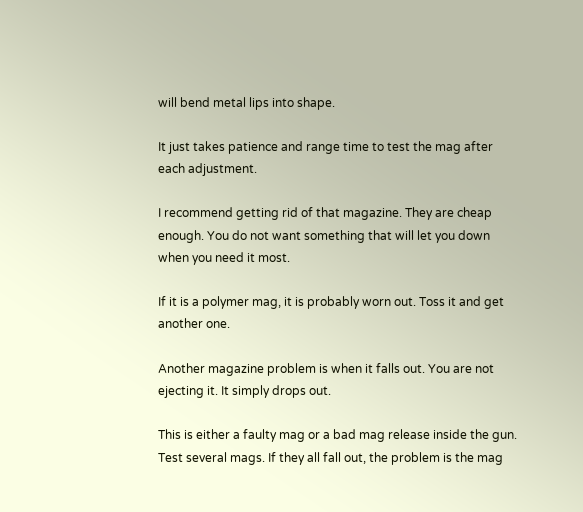will bend metal lips into shape.

It just takes patience and range time to test the mag after each adjustment.

I recommend getting rid of that magazine. They are cheap enough. You do not want something that will let you down when you need it most.

If it is a polymer mag, it is probably worn out. Toss it and get another one.

Another magazine problem is when it falls out. You are not ejecting it. It simply drops out.

This is either a faulty mag or a bad mag release inside the gun. Test several mags. If they all fall out, the problem is the mag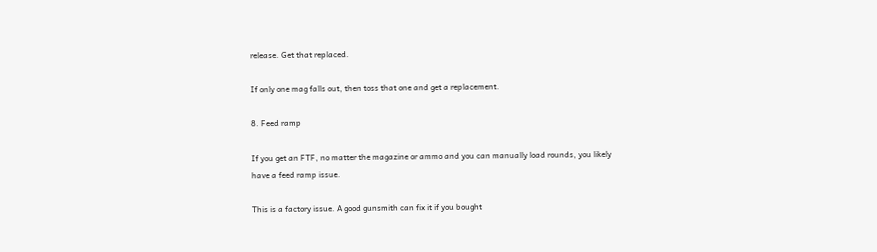release. Get that replaced.

If only one mag falls out, then toss that one and get a replacement.

8. Feed ramp

If you get an FTF, no matter the magazine or ammo and you can manually load rounds, you likely have a feed ramp issue.

This is a factory issue. A good gunsmith can fix it if you bought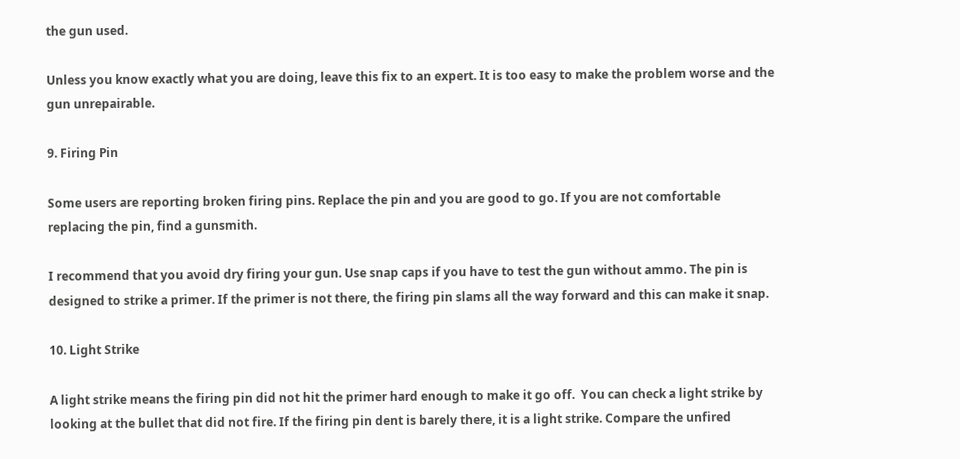the gun used.

Unless you know exactly what you are doing, leave this fix to an expert. It is too easy to make the problem worse and the gun unrepairable.

9. Firing Pin

Some users are reporting broken firing pins. Replace the pin and you are good to go. If you are not comfortable replacing the pin, find a gunsmith.

I recommend that you avoid dry firing your gun. Use snap caps if you have to test the gun without ammo. The pin is designed to strike a primer. If the primer is not there, the firing pin slams all the way forward and this can make it snap.

10. Light Strike

A light strike means the firing pin did not hit the primer hard enough to make it go off.  You can check a light strike by looking at the bullet that did not fire. If the firing pin dent is barely there, it is a light strike. Compare the unfired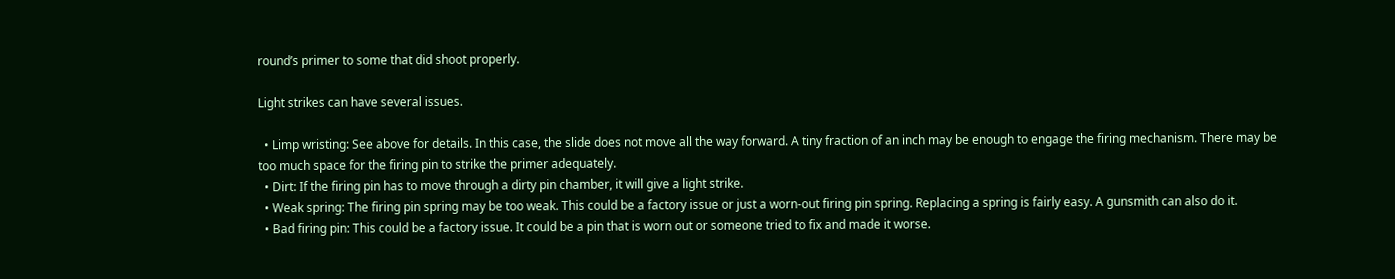round’s primer to some that did shoot properly.

Light strikes can have several issues.

  • Limp wristing: See above for details. In this case, the slide does not move all the way forward. A tiny fraction of an inch may be enough to engage the firing mechanism. There may be too much space for the firing pin to strike the primer adequately.
  • Dirt: If the firing pin has to move through a dirty pin chamber, it will give a light strike.
  • Weak spring: The firing pin spring may be too weak. This could be a factory issue or just a worn-out firing pin spring. Replacing a spring is fairly easy. A gunsmith can also do it.
  • Bad firing pin: This could be a factory issue. It could be a pin that is worn out or someone tried to fix and made it worse.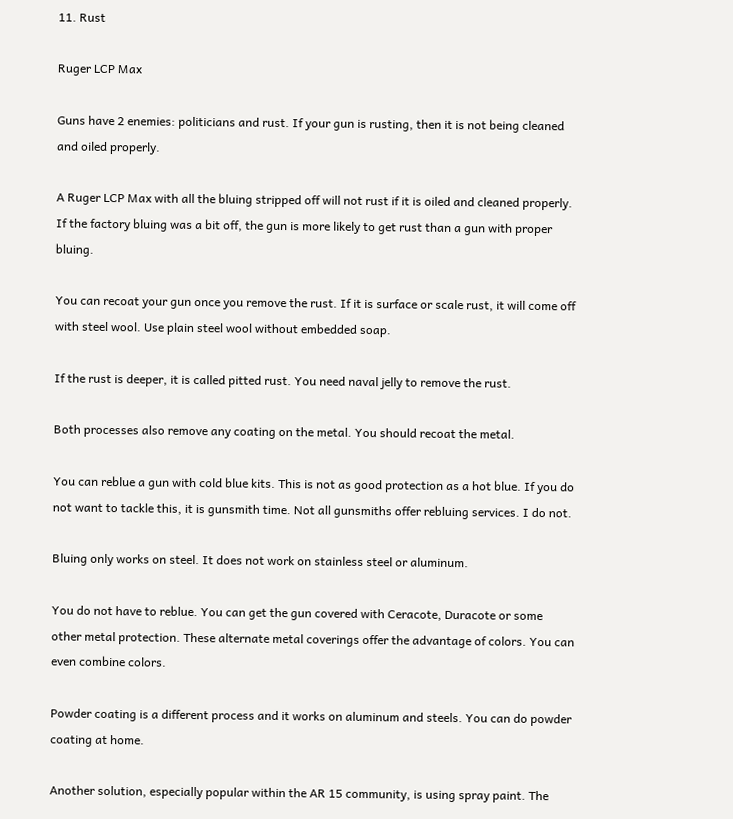11. Rust

Ruger LCP Max

Guns have 2 enemies: politicians and rust. If your gun is rusting, then it is not being cleaned and oiled properly.

A Ruger LCP Max with all the bluing stripped off will not rust if it is oiled and cleaned properly. If the factory bluing was a bit off, the gun is more likely to get rust than a gun with proper bluing.

You can recoat your gun once you remove the rust. If it is surface or scale rust, it will come off with steel wool. Use plain steel wool without embedded soap.

If the rust is deeper, it is called pitted rust. You need naval jelly to remove the rust.

Both processes also remove any coating on the metal. You should recoat the metal.

You can reblue a gun with cold blue kits. This is not as good protection as a hot blue. If you do not want to tackle this, it is gunsmith time. Not all gunsmiths offer rebluing services. I do not.

Bluing only works on steel. It does not work on stainless steel or aluminum.

You do not have to reblue. You can get the gun covered with Ceracote, Duracote or some other metal protection. These alternate metal coverings offer the advantage of colors. You can even combine colors.

Powder coating is a different process and it works on aluminum and steels. You can do powder coating at home.

Another solution, especially popular within the AR 15 community, is using spray paint. The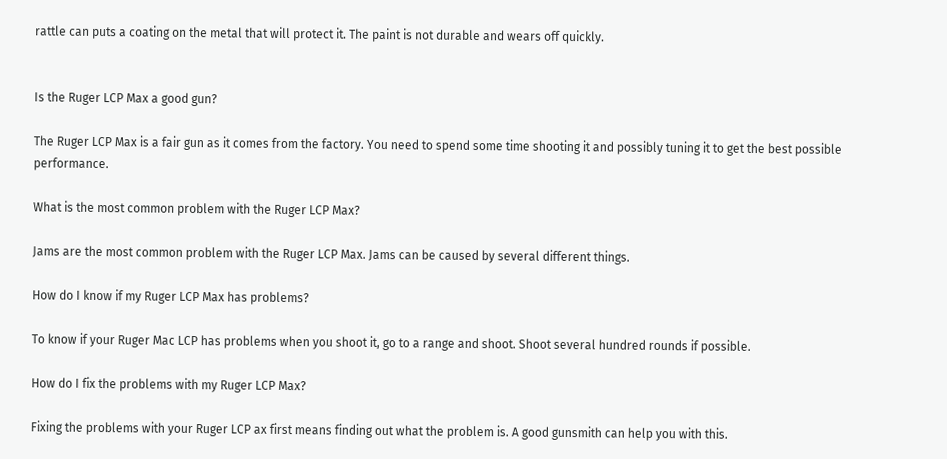rattle can puts a coating on the metal that will protect it. The paint is not durable and wears off quickly.


Is the Ruger LCP Max a good gun?

The Ruger LCP Max is a fair gun as it comes from the factory. You need to spend some time shooting it and possibly tuning it to get the best possible performance.

What is the most common problem with the Ruger LCP Max?

Jams are the most common problem with the Ruger LCP Max. Jams can be caused by several different things.

How do I know if my Ruger LCP Max has problems?

To know if your Ruger Mac LCP has problems when you shoot it, go to a range and shoot. Shoot several hundred rounds if possible.

How do I fix the problems with my Ruger LCP Max?

Fixing the problems with your Ruger LCP ax first means finding out what the problem is. A good gunsmith can help you with this.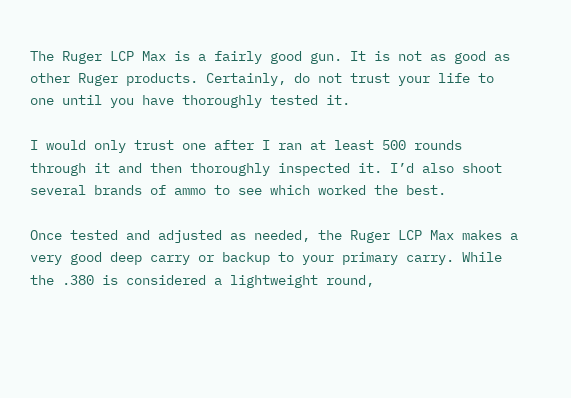The Ruger LCP Max is a fairly good gun. It is not as good as other Ruger products. Certainly, do not trust your life to one until you have thoroughly tested it.

I would only trust one after I ran at least 500 rounds through it and then thoroughly inspected it. I’d also shoot several brands of ammo to see which worked the best.

Once tested and adjusted as needed, the Ruger LCP Max makes a very good deep carry or backup to your primary carry. While the .380 is considered a lightweight round,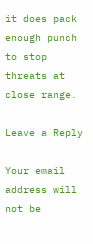it does pack enough punch to stop threats at close range.

Leave a Reply

Your email address will not be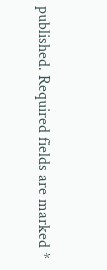published. Required fields are marked *